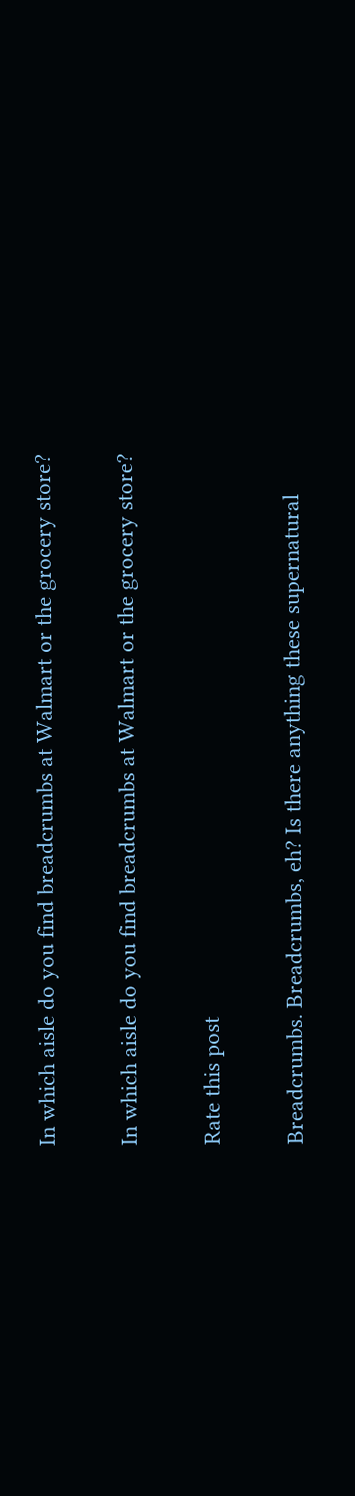In which aisle do you find breadcrumbs at Walmart or the grocery store?

In which aisle do you find breadcrumbs at Walmart or the grocery store?

Rate this post

Breadcrumbs. Breadcrumbs, eh? Is there anything these supernatural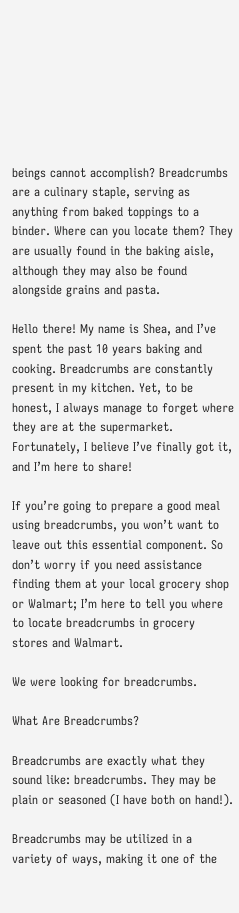beings cannot accomplish? Breadcrumbs are a culinary staple, serving as anything from baked toppings to a binder. Where can you locate them? They are usually found in the baking aisle, although they may also be found alongside grains and pasta.

Hello there! My name is Shea, and I’ve spent the past 10 years baking and cooking. Breadcrumbs are constantly present in my kitchen. Yet, to be honest, I always manage to forget where they are at the supermarket. Fortunately, I believe I’ve finally got it, and I’m here to share!

If you’re going to prepare a good meal using breadcrumbs, you won’t want to leave out this essential component. So don’t worry if you need assistance finding them at your local grocery shop or Walmart; I’m here to tell you where to locate breadcrumbs in grocery stores and Walmart.

We were looking for breadcrumbs.

What Are Breadcrumbs?

Breadcrumbs are exactly what they sound like: breadcrumbs. They may be plain or seasoned (I have both on hand!).

Breadcrumbs may be utilized in a variety of ways, making it one of the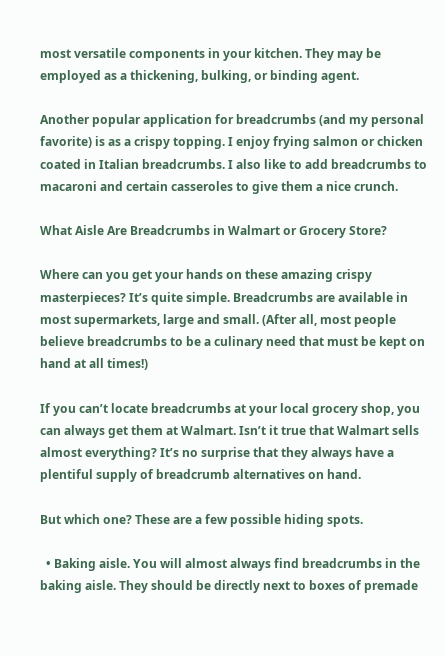most versatile components in your kitchen. They may be employed as a thickening, bulking, or binding agent.

Another popular application for breadcrumbs (and my personal favorite) is as a crispy topping. I enjoy frying salmon or chicken coated in Italian breadcrumbs. I also like to add breadcrumbs to macaroni and certain casseroles to give them a nice crunch.

What Aisle Are Breadcrumbs in Walmart or Grocery Store?

Where can you get your hands on these amazing crispy masterpieces? It’s quite simple. Breadcrumbs are available in most supermarkets, large and small. (After all, most people believe breadcrumbs to be a culinary need that must be kept on hand at all times!)

If you can’t locate breadcrumbs at your local grocery shop, you can always get them at Walmart. Isn’t it true that Walmart sells almost everything? It’s no surprise that they always have a plentiful supply of breadcrumb alternatives on hand.

But which one? These are a few possible hiding spots.

  • Baking aisle. You will almost always find breadcrumbs in the baking aisle. They should be directly next to boxes of premade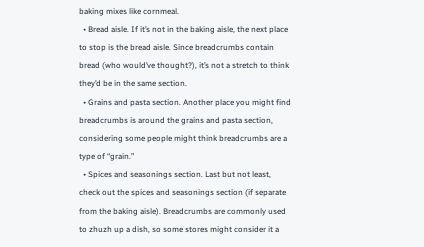baking mixes like cornmeal.
  • Bread aisle. If it’s not in the baking aisle, the next place to stop is the bread aisle. Since breadcrumbs contain bread (who would’ve thought?), it’s not a stretch to think they’d be in the same section.
  • Grains and pasta section. Another place you might find breadcrumbs is around the grains and pasta section, considering some people might think breadcrumbs are a type of “grain.”
  • Spices and seasonings section. Last but not least, check out the spices and seasonings section (if separate from the baking aisle). Breadcrumbs are commonly used to zhuzh up a dish, so some stores might consider it a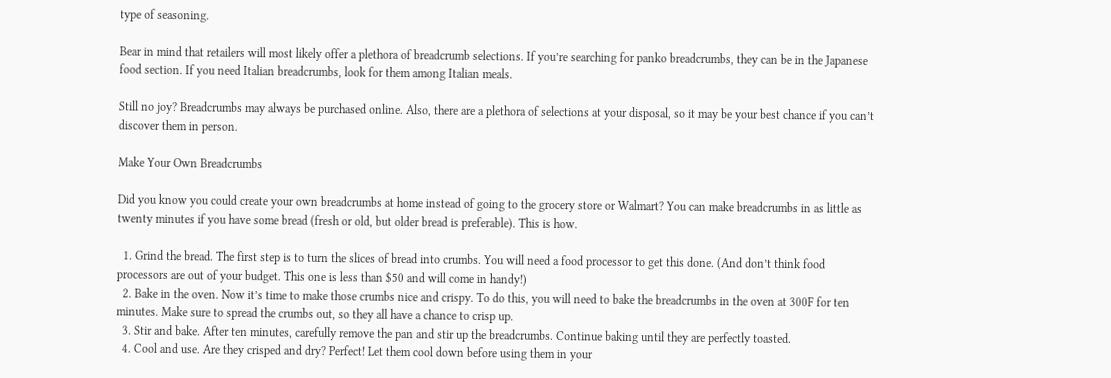type of seasoning.

Bear in mind that retailers will most likely offer a plethora of breadcrumb selections. If you’re searching for panko breadcrumbs, they can be in the Japanese food section. If you need Italian breadcrumbs, look for them among Italian meals.

Still no joy? Breadcrumbs may always be purchased online. Also, there are a plethora of selections at your disposal, so it may be your best chance if you can’t discover them in person.

Make Your Own Breadcrumbs

Did you know you could create your own breadcrumbs at home instead of going to the grocery store or Walmart? You can make breadcrumbs in as little as twenty minutes if you have some bread (fresh or old, but older bread is preferable). This is how.

  1. Grind the bread. The first step is to turn the slices of bread into crumbs. You will need a food processor to get this done. (And don’t think food processors are out of your budget. This one is less than $50 and will come in handy!)
  2. Bake in the oven. Now it’s time to make those crumbs nice and crispy. To do this, you will need to bake the breadcrumbs in the oven at 300F for ten minutes. Make sure to spread the crumbs out, so they all have a chance to crisp up.
  3. Stir and bake. After ten minutes, carefully remove the pan and stir up the breadcrumbs. Continue baking until they are perfectly toasted.
  4. Cool and use. Are they crisped and dry? Perfect! Let them cool down before using them in your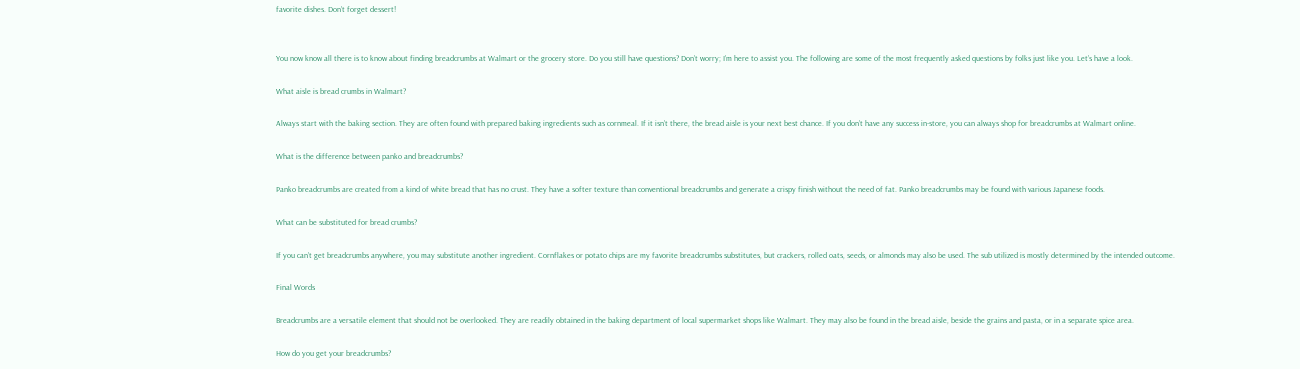favorite dishes. Don’t forget dessert!


You now know all there is to know about finding breadcrumbs at Walmart or the grocery store. Do you still have questions? Don’t worry; I’m here to assist you. The following are some of the most frequently asked questions by folks just like you. Let’s have a look.

What aisle is bread crumbs in Walmart?

Always start with the baking section. They are often found with prepared baking ingredients such as cornmeal. If it isn’t there, the bread aisle is your next best chance. If you don’t have any success in-store, you can always shop for breadcrumbs at Walmart online.

What is the difference between panko and breadcrumbs?

Panko breadcrumbs are created from a kind of white bread that has no crust. They have a softer texture than conventional breadcrumbs and generate a crispy finish without the need of fat. Panko breadcrumbs may be found with various Japanese foods.

What can be substituted for bread crumbs?

If you can’t get breadcrumbs anywhere, you may substitute another ingredient. Cornflakes or potato chips are my favorite breadcrumbs substitutes, but crackers, rolled oats, seeds, or almonds may also be used. The sub utilized is mostly determined by the intended outcome.

Final Words

Breadcrumbs are a versatile element that should not be overlooked. They are readily obtained in the baking department of local supermarket shops like Walmart. They may also be found in the bread aisle, beside the grains and pasta, or in a separate spice area.

How do you get your breadcrumbs?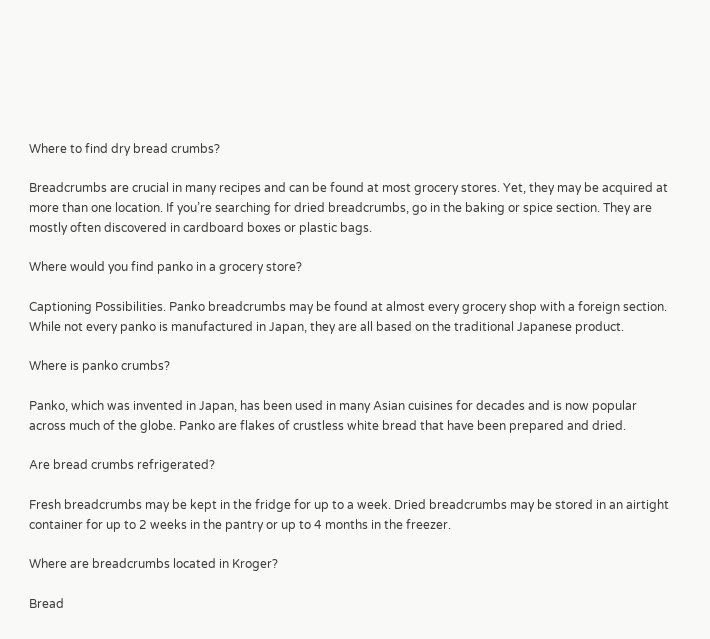Where to find dry bread crumbs?

Breadcrumbs are crucial in many recipes and can be found at most grocery stores. Yet, they may be acquired at more than one location. If you’re searching for dried breadcrumbs, go in the baking or spice section. They are mostly often discovered in cardboard boxes or plastic bags.

Where would you find panko in a grocery store?

Captioning Possibilities. Panko breadcrumbs may be found at almost every grocery shop with a foreign section. While not every panko is manufactured in Japan, they are all based on the traditional Japanese product.

Where is panko crumbs?

Panko, which was invented in Japan, has been used in many Asian cuisines for decades and is now popular across much of the globe. Panko are flakes of crustless white bread that have been prepared and dried.

Are bread crumbs refrigerated?

Fresh breadcrumbs may be kept in the fridge for up to a week. Dried breadcrumbs may be stored in an airtight container for up to 2 weeks in the pantry or up to 4 months in the freezer.

Where are breadcrumbs located in Kroger?

Bread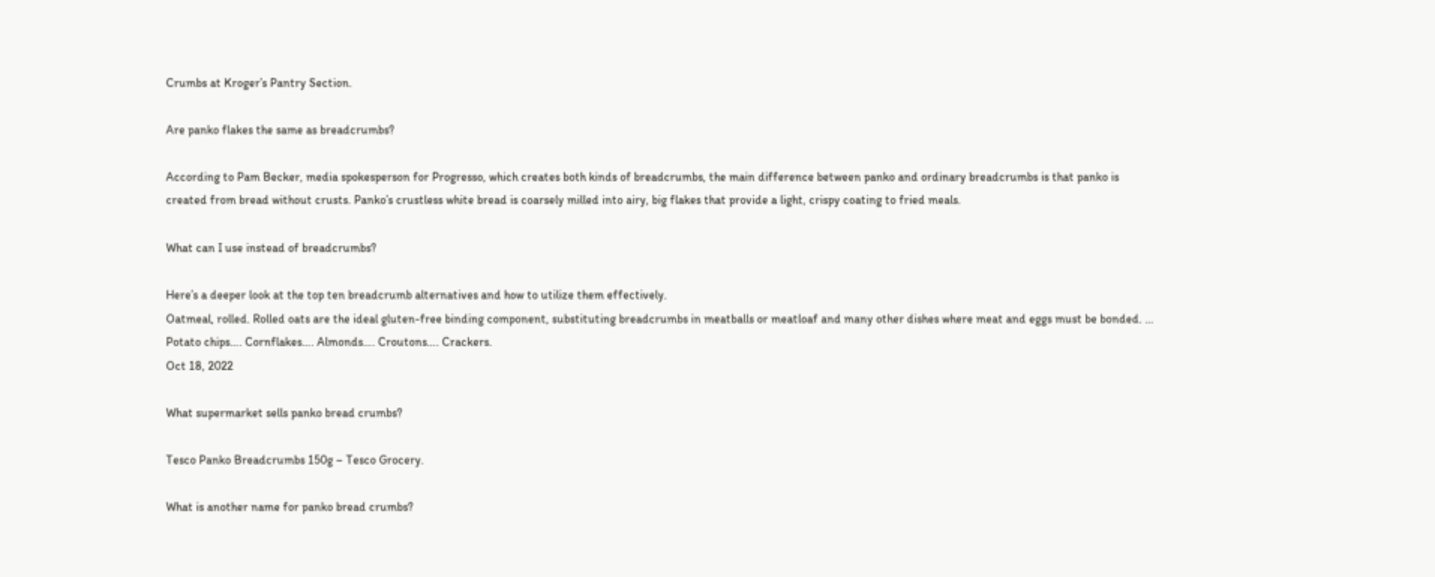Crumbs at Kroger’s Pantry Section.

Are panko flakes the same as breadcrumbs?

According to Pam Becker, media spokesperson for Progresso, which creates both kinds of breadcrumbs, the main difference between panko and ordinary breadcrumbs is that panko is created from bread without crusts. Panko’s crustless white bread is coarsely milled into airy, big flakes that provide a light, crispy coating to fried meals.

What can I use instead of breadcrumbs?

Here’s a deeper look at the top ten breadcrumb alternatives and how to utilize them effectively.
Oatmeal, rolled. Rolled oats are the ideal gluten-free binding component, substituting breadcrumbs in meatballs or meatloaf and many other dishes where meat and eggs must be bonded. … Potato chips…. Cornflakes…. Almonds…. Croutons…. Crackers.
Oct 18, 2022

What supermarket sells panko bread crumbs?

Tesco Panko Breadcrumbs 150g – Tesco Grocery.

What is another name for panko bread crumbs?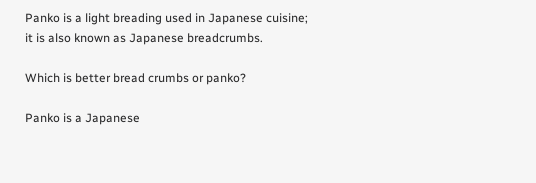Panko is a light breading used in Japanese cuisine; it is also known as Japanese breadcrumbs.

Which is better bread crumbs or panko?

Panko is a Japanese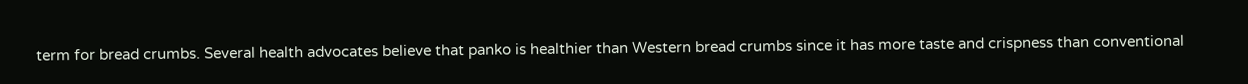term for bread crumbs. Several health advocates believe that panko is healthier than Western bread crumbs since it has more taste and crispness than conventional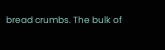bread crumbs. The bulk of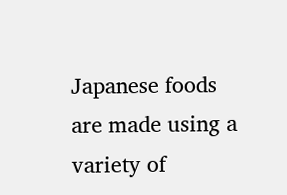Japanese foods are made using a variety of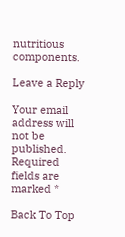nutritious components.

Leave a Reply

Your email address will not be published. Required fields are marked *

Back To Top